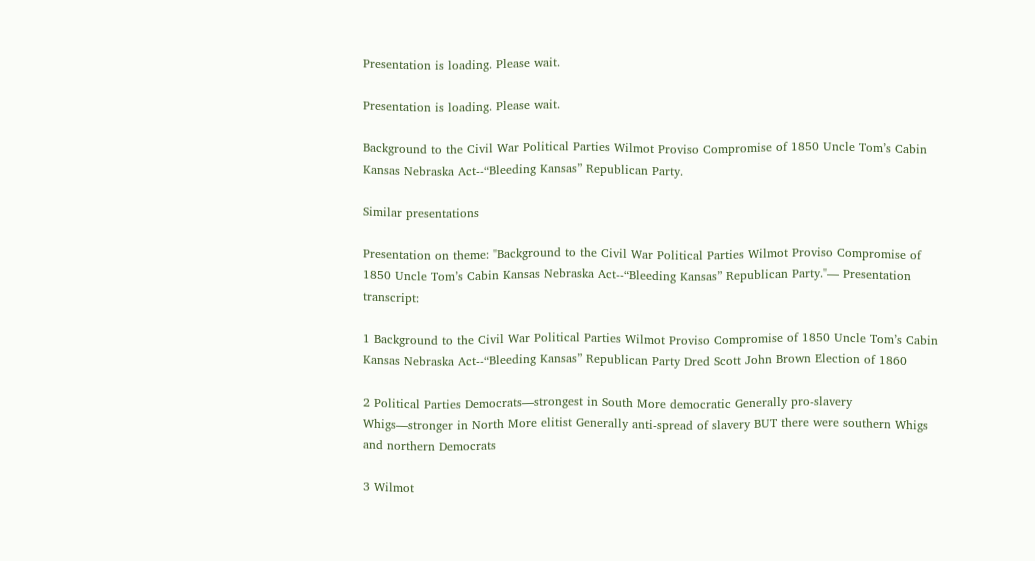Presentation is loading. Please wait.

Presentation is loading. Please wait.

Background to the Civil War Political Parties Wilmot Proviso Compromise of 1850 Uncle Tom’s Cabin Kansas Nebraska Act--“Bleeding Kansas” Republican Party.

Similar presentations

Presentation on theme: "Background to the Civil War Political Parties Wilmot Proviso Compromise of 1850 Uncle Tom’s Cabin Kansas Nebraska Act--“Bleeding Kansas” Republican Party."— Presentation transcript:

1 Background to the Civil War Political Parties Wilmot Proviso Compromise of 1850 Uncle Tom’s Cabin Kansas Nebraska Act--“Bleeding Kansas” Republican Party Dred Scott John Brown Election of 1860

2 Political Parties Democrats—strongest in South More democratic Generally pro-slavery Whigs—stronger in North More elitist Generally anti-spread of slavery BUT there were southern Whigs and northern Democrats

3 Wilmot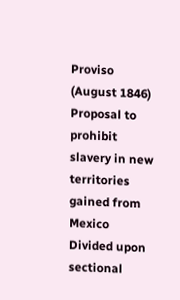Proviso (August 1846) Proposal to prohibit slavery in new territories gained from Mexico Divided upon sectional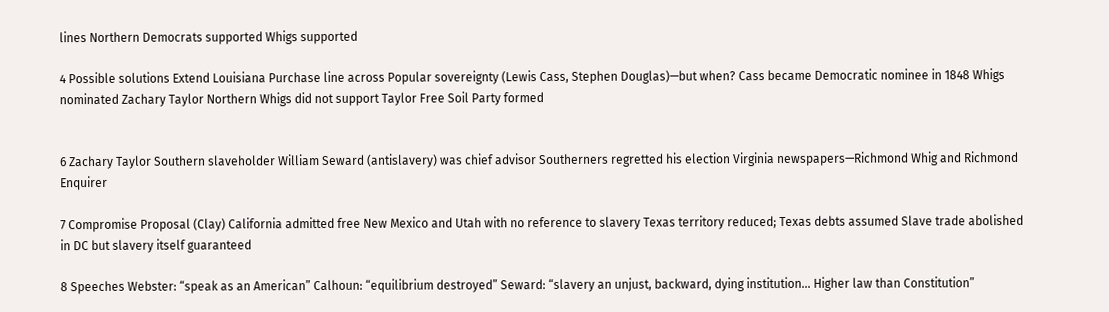lines Northern Democrats supported Whigs supported

4 Possible solutions Extend Louisiana Purchase line across Popular sovereignty (Lewis Cass, Stephen Douglas)—but when? Cass became Democratic nominee in 1848 Whigs nominated Zachary Taylor Northern Whigs did not support Taylor Free Soil Party formed


6 Zachary Taylor Southern slaveholder William Seward (antislavery) was chief advisor Southerners regretted his election Virginia newspapers—Richmond Whig and Richmond Enquirer

7 Compromise Proposal (Clay) California admitted free New Mexico and Utah with no reference to slavery Texas territory reduced; Texas debts assumed Slave trade abolished in DC but slavery itself guaranteed

8 Speeches Webster: “speak as an American” Calhoun: “equilibrium destroyed” Seward: “slavery an unjust, backward, dying institution... Higher law than Constitution”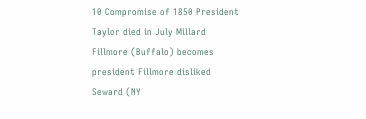10 Compromise of 1850 President Taylor died in July Millard Fillmore (Buffalo) becomes president Fillmore disliked Seward (NY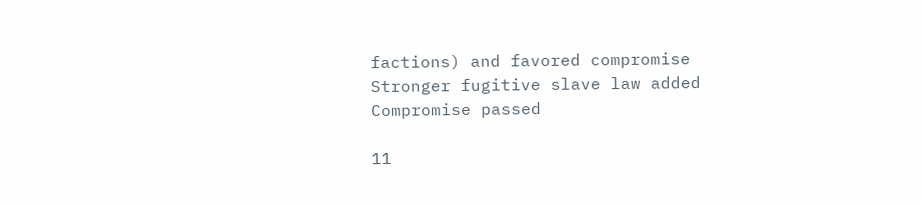factions) and favored compromise Stronger fugitive slave law added Compromise passed

11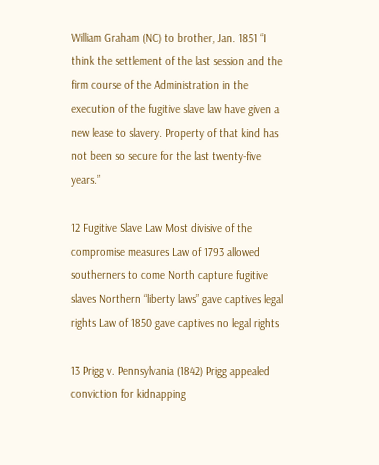William Graham (NC) to brother, Jan. 1851 “I think the settlement of the last session and the firm course of the Administration in the execution of the fugitive slave law have given a new lease to slavery. Property of that kind has not been so secure for the last twenty-five years.”

12 Fugitive Slave Law Most divisive of the compromise measures Law of 1793 allowed southerners to come North capture fugitive slaves Northern “liberty laws” gave captives legal rights Law of 1850 gave captives no legal rights

13 Prigg v. Pennsylvania (1842) Prigg appealed conviction for kidnapping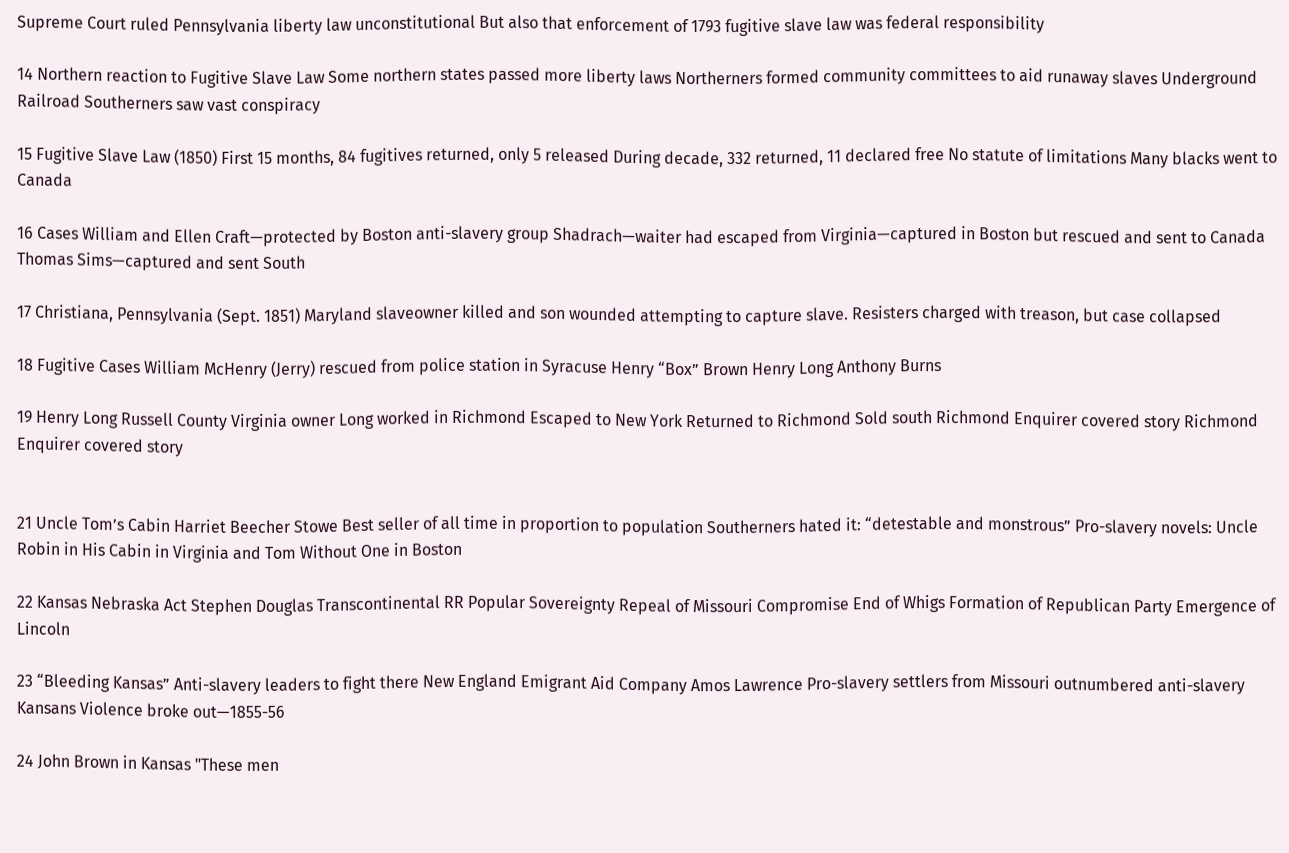Supreme Court ruled Pennsylvania liberty law unconstitutional But also that enforcement of 1793 fugitive slave law was federal responsibility

14 Northern reaction to Fugitive Slave Law Some northern states passed more liberty laws Northerners formed community committees to aid runaway slaves Underground Railroad Southerners saw vast conspiracy

15 Fugitive Slave Law (1850) First 15 months, 84 fugitives returned, only 5 released During decade, 332 returned, 11 declared free No statute of limitations Many blacks went to Canada

16 Cases William and Ellen Craft—protected by Boston anti-slavery group Shadrach—waiter had escaped from Virginia—captured in Boston but rescued and sent to Canada Thomas Sims—captured and sent South

17 Christiana, Pennsylvania (Sept. 1851) Maryland slaveowner killed and son wounded attempting to capture slave. Resisters charged with treason, but case collapsed

18 Fugitive Cases William McHenry (Jerry) rescued from police station in Syracuse Henry “Box” Brown Henry Long Anthony Burns

19 Henry Long Russell County Virginia owner Long worked in Richmond Escaped to New York Returned to Richmond Sold south Richmond Enquirer covered story Richmond Enquirer covered story


21 Uncle Tom’s Cabin Harriet Beecher Stowe Best seller of all time in proportion to population Southerners hated it: “detestable and monstrous” Pro-slavery novels: Uncle Robin in His Cabin in Virginia and Tom Without One in Boston

22 Kansas Nebraska Act Stephen Douglas Transcontinental RR Popular Sovereignty Repeal of Missouri Compromise End of Whigs Formation of Republican Party Emergence of Lincoln

23 “Bleeding Kansas” Anti-slavery leaders to fight there New England Emigrant Aid Company Amos Lawrence Pro-slavery settlers from Missouri outnumbered anti-slavery Kansans Violence broke out—1855-56

24 John Brown in Kansas "These men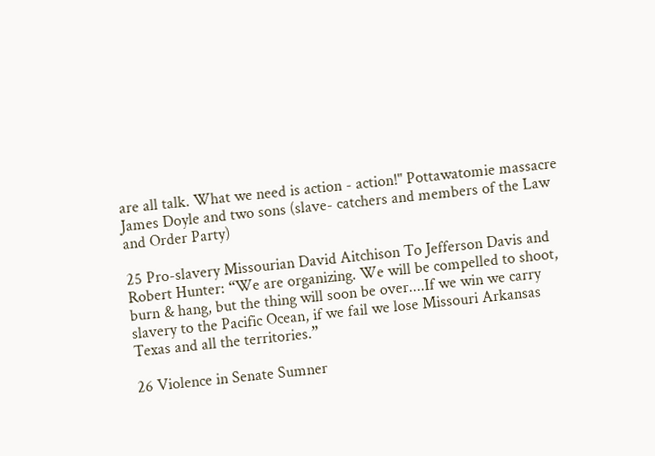are all talk. What we need is action - action!" Pottawatomie massacre James Doyle and two sons (slave- catchers and members of the Law and Order Party)

25 Pro-slavery Missourian David Aitchison To Jefferson Davis and Robert Hunter: “We are organizing. We will be compelled to shoot, burn & hang, but the thing will soon be over....If we win we carry slavery to the Pacific Ocean, if we fail we lose Missouri Arkansas Texas and all the territories.”

26 Violence in Senate Sumner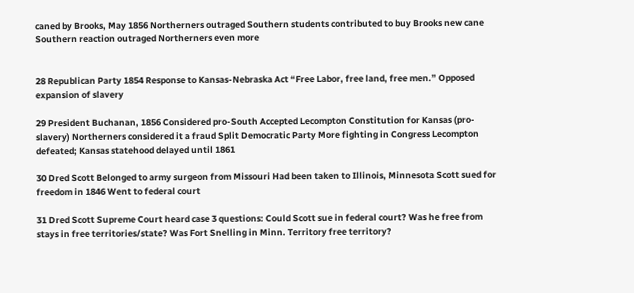caned by Brooks, May 1856 Northerners outraged Southern students contributed to buy Brooks new cane Southern reaction outraged Northerners even more


28 Republican Party 1854 Response to Kansas-Nebraska Act “Free Labor, free land, free men.” Opposed expansion of slavery

29 President Buchanan, 1856 Considered pro-South Accepted Lecompton Constitution for Kansas (pro-slavery) Northerners considered it a fraud Split Democratic Party More fighting in Congress Lecompton defeated; Kansas statehood delayed until 1861

30 Dred Scott Belonged to army surgeon from Missouri Had been taken to Illinois, Minnesota Scott sued for freedom in 1846 Went to federal court

31 Dred Scott Supreme Court heard case 3 questions: Could Scott sue in federal court? Was he free from stays in free territories/state? Was Fort Snelling in Minn. Territory free territory?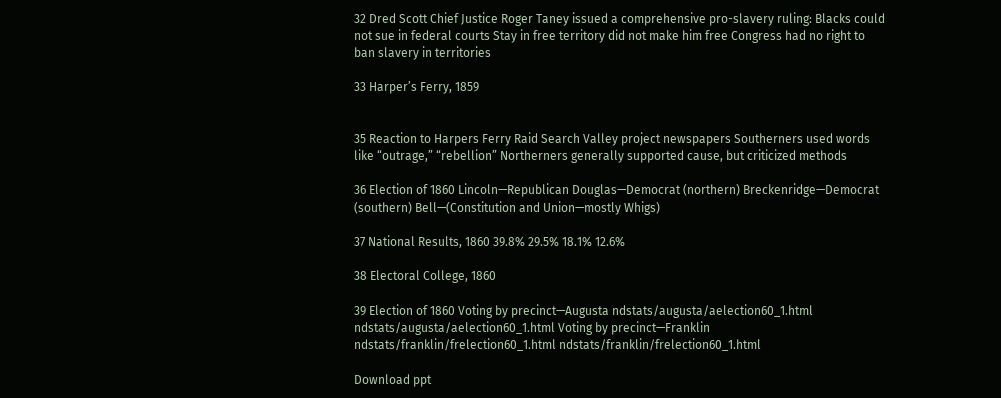32 Dred Scott Chief Justice Roger Taney issued a comprehensive pro-slavery ruling: Blacks could not sue in federal courts Stay in free territory did not make him free Congress had no right to ban slavery in territories

33 Harper’s Ferry, 1859


35 Reaction to Harpers Ferry Raid Search Valley project newspapers Southerners used words like “outrage,” “rebellion” Northerners generally supported cause, but criticized methods

36 Election of 1860 Lincoln—Republican Douglas—Democrat (northern) Breckenridge—Democrat (southern) Bell—(Constitution and Union—mostly Whigs)

37 National Results, 1860 39.8% 29.5% 18.1% 12.6%

38 Electoral College, 1860

39 Election of 1860 Voting by precinct—Augusta ndstats/augusta/aelection60_1.html ndstats/augusta/aelection60_1.html Voting by precinct—Franklin ndstats/franklin/frelection60_1.html ndstats/franklin/frelection60_1.html

Download ppt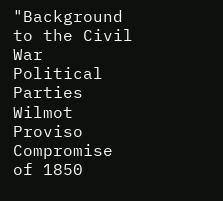"Background to the Civil War Political Parties Wilmot Proviso Compromise of 1850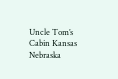Uncle Tom’s Cabin Kansas Nebraska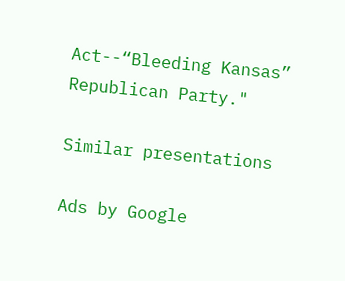Act--“Bleeding Kansas” Republican Party."

Similar presentations

Ads by Google